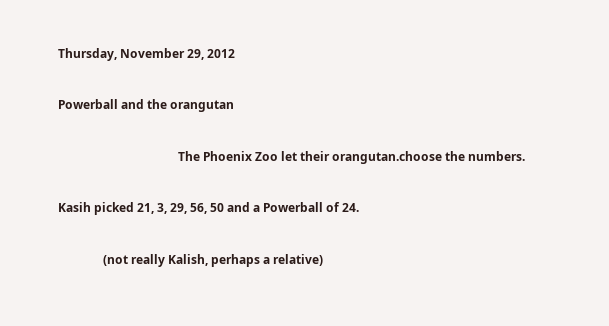Thursday, November 29, 2012

Powerball and the orangutan

                                        The Phoenix Zoo let their orangutan.choose the numbers.

Kasih picked 21, 3, 29, 56, 50 and a Powerball of 24.

               (not really Kalish, perhaps a relative)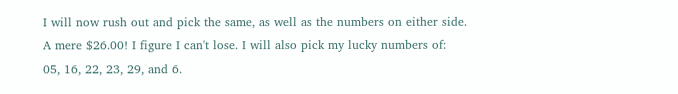I will now rush out and pick the same, as well as the numbers on either side.
A mere $26.00! I figure I can't lose. I will also pick my lucky numbers of:
05, 16, 22, 23, 29, and 6.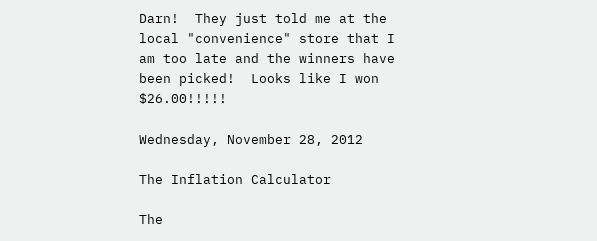Darn!  They just told me at the local "convenience" store that I am too late and the winners have been picked!  Looks like I won $26.00!!!!!

Wednesday, November 28, 2012

The Inflation Calculator

The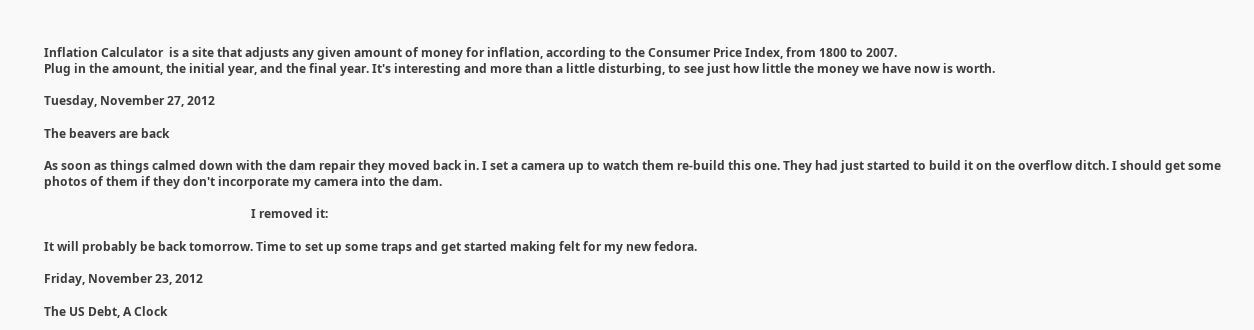Inflation Calculator  is a site that adjusts any given amount of money for inflation, according to the Consumer Price Index, from 1800 to 2007.
Plug in the amount, the initial year, and the final year. It's interesting and more than a little disturbing, to see just how little the money we have now is worth.

Tuesday, November 27, 2012

The beavers are back

As soon as things calmed down with the dam repair they moved back in. I set a camera up to watch them re-build this one. They had just started to build it on the overflow ditch. I should get some photos of them if they don't incorporate my camera into the dam.

                                                                     I removed it:

It will probably be back tomorrow. Time to set up some traps and get started making felt for my new fedora.

Friday, November 23, 2012

The US Debt, A Clock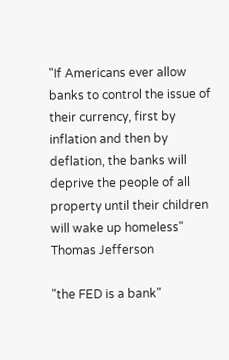"If Americans ever allow banks to control the issue of their currency, first by inflation and then by deflation, the banks will deprive the people of all property until their children will wake up homeless"
Thomas Jefferson

"the FED is a bank"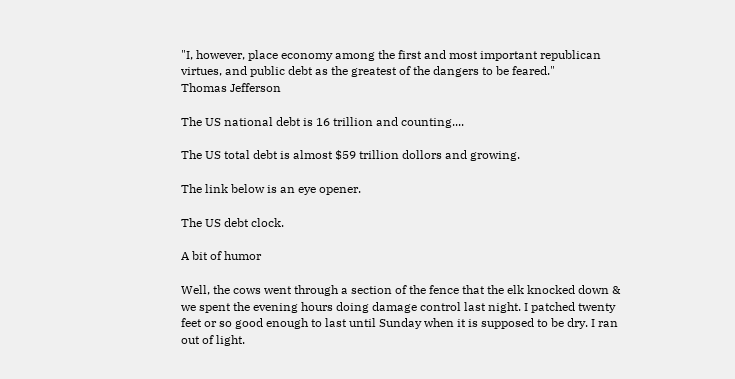"I, however, place economy among the first and most important republican virtues, and public debt as the greatest of the dangers to be feared."
Thomas Jefferson

The US national debt is 16 trillion and counting....

The US total debt is almost $59 trillion dollors and growing.

The link below is an eye opener.

The US debt clock.

A bit of humor

Well, the cows went through a section of the fence that the elk knocked down & we spent the evening hours doing damage control last night. I patched twenty feet or so good enough to last until Sunday when it is supposed to be dry. I ran out of light.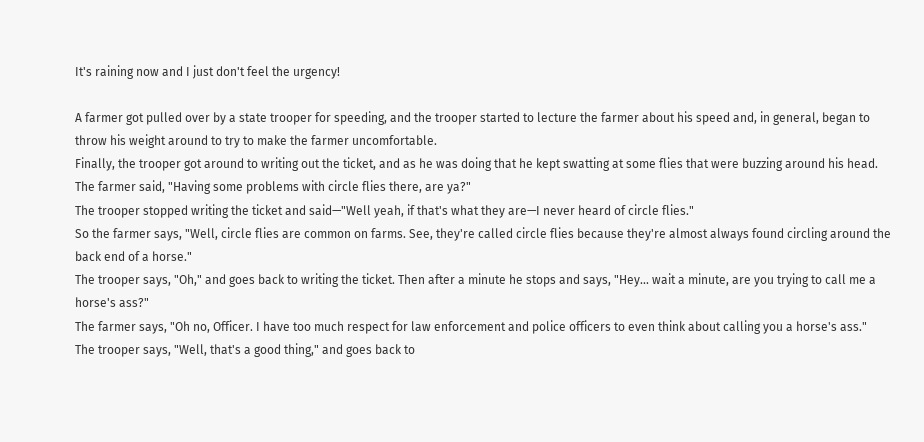It's raining now and I just don't feel the urgency!

A farmer got pulled over by a state trooper for speeding, and the trooper started to lecture the farmer about his speed and, in general, began to throw his weight around to try to make the farmer uncomfortable.
Finally, the trooper got around to writing out the ticket, and as he was doing that he kept swatting at some flies that were buzzing around his head.
The farmer said, "Having some problems with circle flies there, are ya?"
The trooper stopped writing the ticket and said—"Well yeah, if that's what they are—I never heard of circle flies."
So the farmer says, "Well, circle flies are common on farms. See, they're called circle flies because they're almost always found circling around the back end of a horse."
The trooper says, "Oh," and goes back to writing the ticket. Then after a minute he stops and says, "Hey... wait a minute, are you trying to call me a horse's ass?"
The farmer says, "Oh no, Officer. I have too much respect for law enforcement and police officers to even think about calling you a horse's ass."
The trooper says, "Well, that's a good thing," and goes back to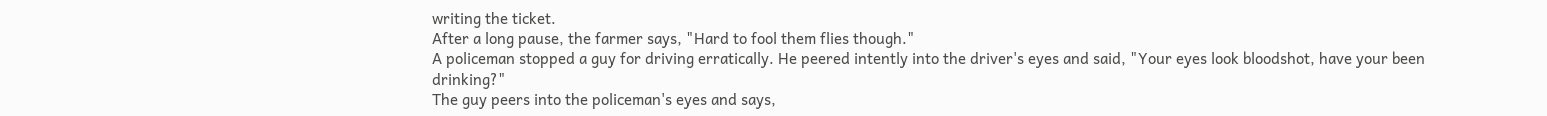writing the ticket.
After a long pause, the farmer says, "Hard to fool them flies though."
A policeman stopped a guy for driving erratically. He peered intently into the driver's eyes and said, "Your eyes look bloodshot, have your been drinking?"
The guy peers into the policeman's eyes and says,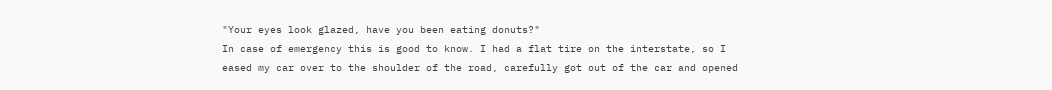"Your eyes look glazed, have you been eating donuts?"
In case of emergency this is good to know. I had a flat tire on the interstate, so I eased my car over to the shoulder of the road, carefully got out of the car and opened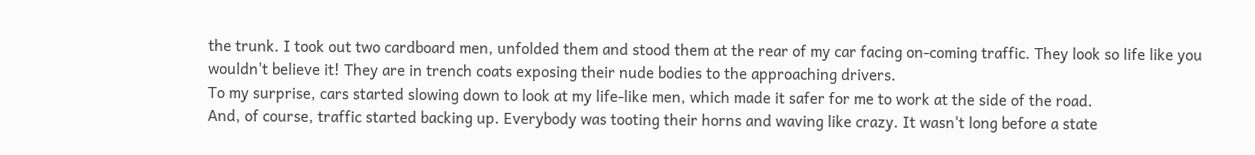the trunk. I took out two cardboard men, unfolded them and stood them at the rear of my car facing on-coming traffic. They look so life like you wouldn't believe it! They are in trench coats exposing their nude bodies to the approaching drivers.
To my surprise, cars started slowing down to look at my life-like men, which made it safer for me to work at the side of the road.
And, of course, traffic started backing up. Everybody was tooting their horns and waving like crazy. It wasn't long before a state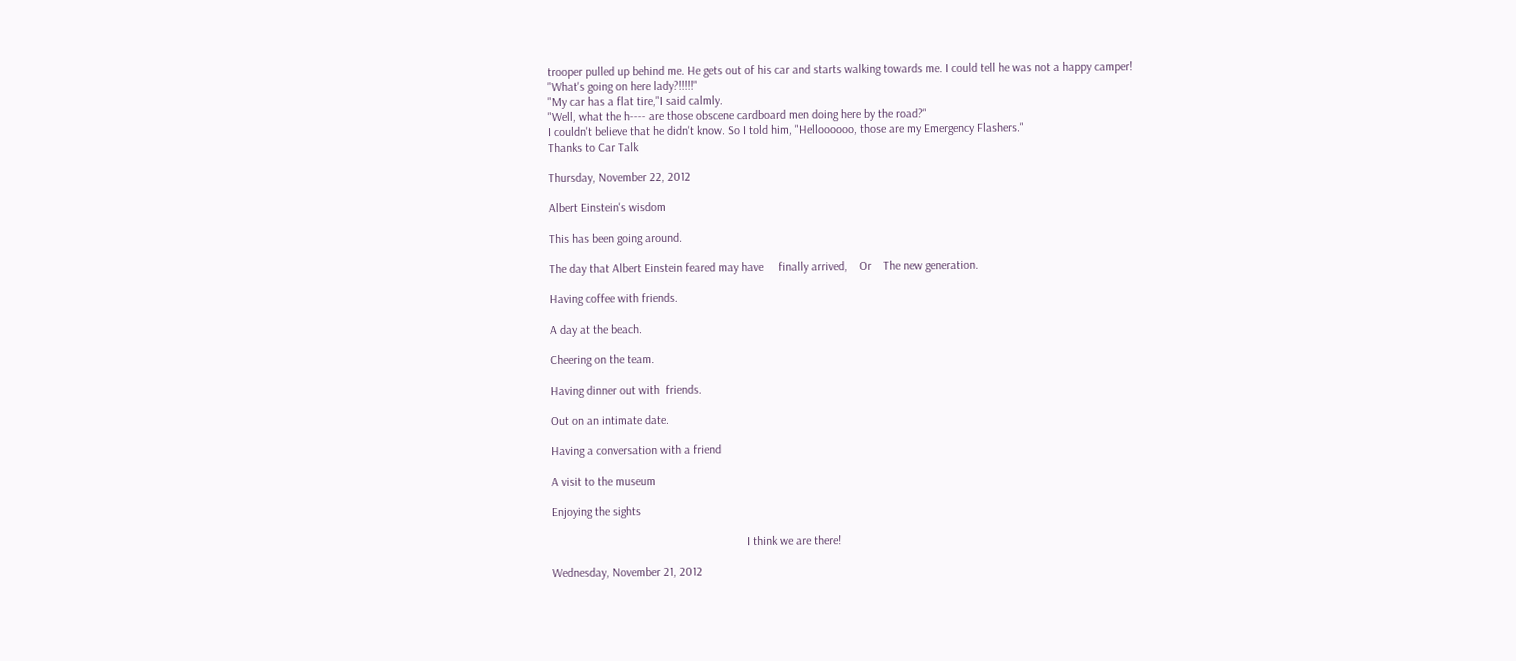trooper pulled up behind me. He gets out of his car and starts walking towards me. I could tell he was not a happy camper!
"What's going on here lady?!!!!!"
"My car has a flat tire,"I said calmly.
"Well, what the h---- are those obscene cardboard men doing here by the road?"
I couldn't believe that he didn't know. So I told him, "Helloooooo, those are my Emergency Flashers."
Thanks to Car Talk

Thursday, November 22, 2012

Albert Einstein's wisdom

This has been going around.

The day that Albert Einstein feared may have     finally arrived,    Or    The new generation.

Having coffee with friends.

A day at the beach.

Cheering on the team.

Having dinner out with  friends.

Out on an intimate date.

Having a conversation with a friend

A visit to the museum

Enjoying the sights

                                                                 I think we are there!

Wednesday, November 21, 2012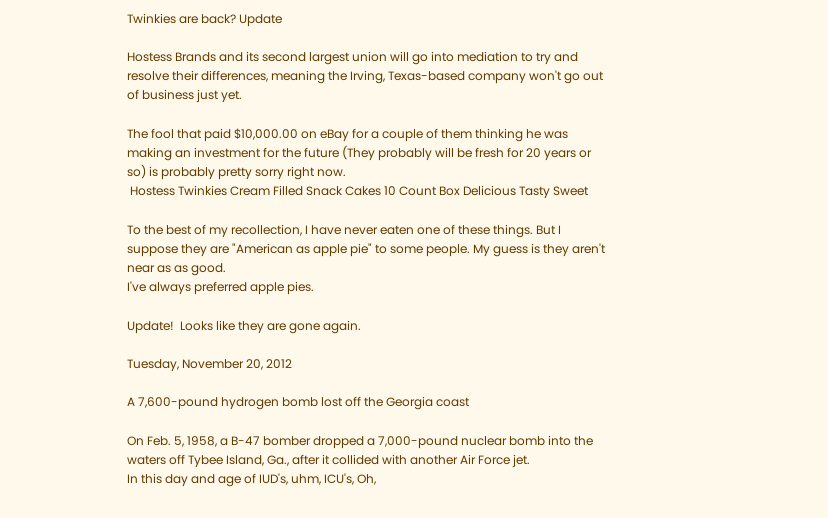Twinkies are back? Update

Hostess Brands and its second largest union will go into mediation to try and resolve their differences, meaning the Irving, Texas-based company won't go out of business just yet.

The fool that paid $10,000.00 on eBay for a couple of them thinking he was making an investment for the future (They probably will be fresh for 20 years or so) is probably pretty sorry right now.
 Hostess Twinkies Cream Filled Snack Cakes 10 Count Box Delicious Tasty Sweet

To the best of my recollection, I have never eaten one of these things. But I suppose they are "American as apple pie" to some people. My guess is they aren't near as as good.
I've always preferred apple pies.

Update!  Looks like they are gone again.

Tuesday, November 20, 2012

A 7,600-pound hydrogen bomb lost off the Georgia coast

On Feb. 5, 1958, a B-47 bomber dropped a 7,000-pound nuclear bomb into the waters off Tybee Island, Ga., after it collided with another Air Force jet.
In this day and age of IUD's, uhm, ICU's, Oh,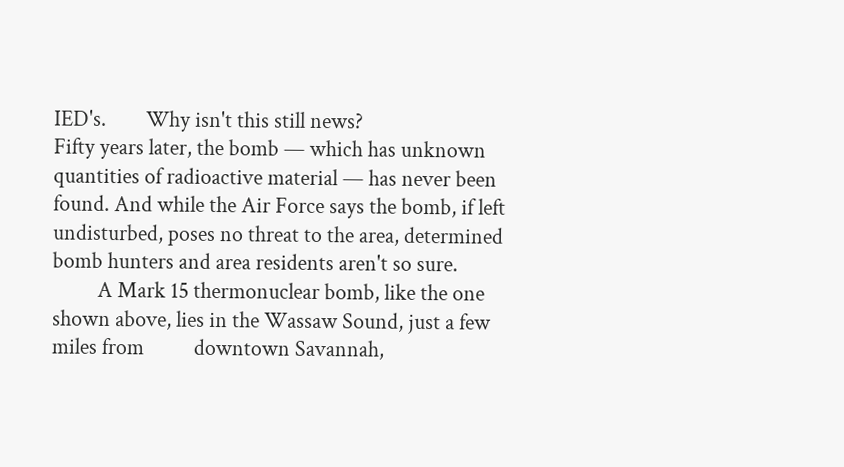IED's.        Why isn't this still news?
Fifty years later, the bomb — which has unknown quantities of radioactive material — has never been found. And while the Air Force says the bomb, if left undisturbed, poses no threat to the area, determined bomb hunters and area residents aren't so sure.
         A Mark 15 thermonuclear bomb, like the one shown above, lies in the Wassaw Sound, just a few miles from          downtown Savannah,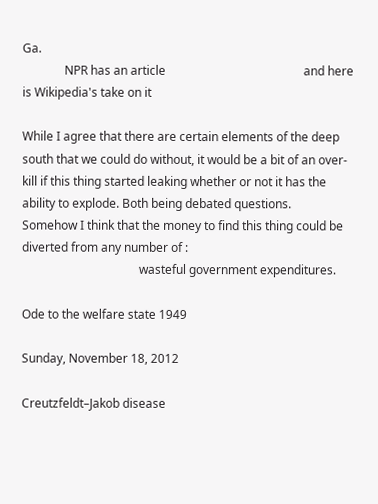Ga.
              NPR has an article                                              and here is Wikipedia's take on it

While I agree that there are certain elements of the deep south that we could do without, it would be a bit of an over-kill if this thing started leaking whether or not it has the ability to explode. Both being debated questions.
Somehow I think that the money to find this thing could be diverted from any number of :
                                       wasteful government expenditures.

Ode to the welfare state 1949

Sunday, November 18, 2012

Creutzfeldt–Jakob disease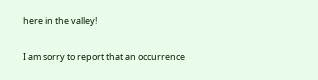here in the valley!

I am sorry to report that an occurrence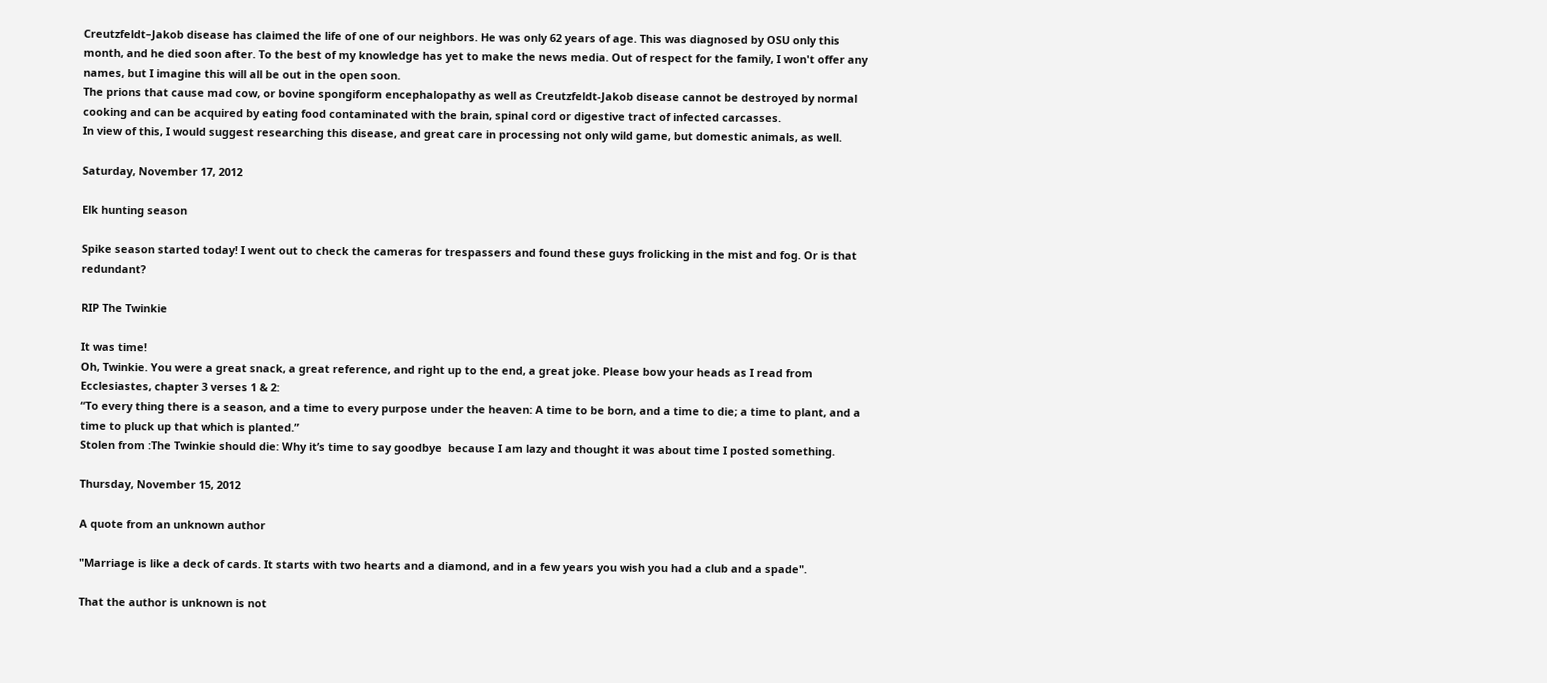Creutzfeldt–Jakob disease has claimed the life of one of our neighbors. He was only 62 years of age. This was diagnosed by OSU only this month, and he died soon after. To the best of my knowledge has yet to make the news media. Out of respect for the family, I won't offer any names, but I imagine this will all be out in the open soon.
The prions that cause mad cow, or bovine spongiform encephalopathy as well as Creutzfeldt-Jakob disease cannot be destroyed by normal cooking and can be acquired by eating food contaminated with the brain, spinal cord or digestive tract of infected carcasses.
In view of this, I would suggest researching this disease, and great care in processing not only wild game, but domestic animals, as well.

Saturday, November 17, 2012

Elk hunting season

Spike season started today! I went out to check the cameras for trespassers and found these guys frolicking in the mist and fog. Or is that redundant?

RIP The Twinkie

It was time!
Oh, Twinkie. You were a great snack, a great reference, and right up to the end, a great joke. Please bow your heads as I read from Ecclesiastes, chapter 3 verses 1 & 2:
“To every thing there is a season, and a time to every purpose under the heaven: A time to be born, and a time to die; a time to plant, and a time to pluck up that which is planted.”
Stolen from :The Twinkie should die: Why it’s time to say goodbye  because I am lazy and thought it was about time I posted something.

Thursday, November 15, 2012

A quote from an unknown author

"Marriage is like a deck of cards. It starts with two hearts and a diamond, and in a few years you wish you had a club and a spade".

That the author is unknown is not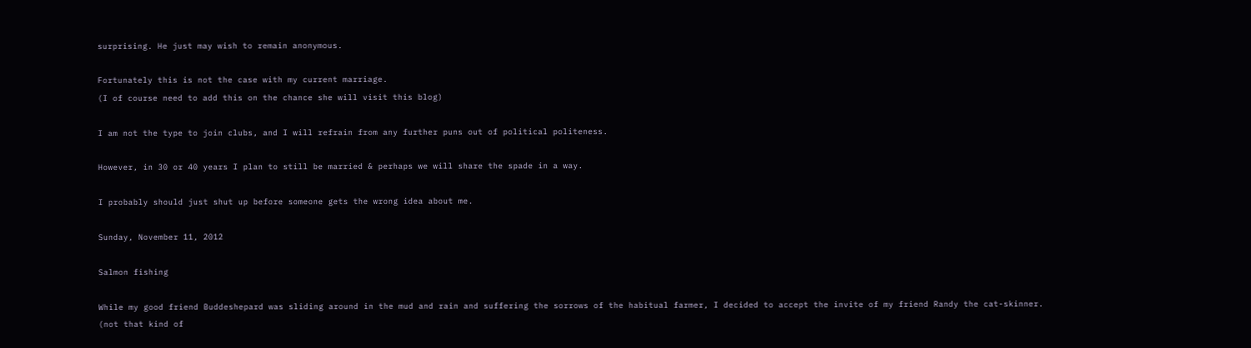surprising. He just may wish to remain anonymous.

Fortunately this is not the case with my current marriage.
(I of course need to add this on the chance she will visit this blog)

I am not the type to join clubs, and I will refrain from any further puns out of political politeness.

However, in 30 or 40 years I plan to still be married & perhaps we will share the spade in a way.

I probably should just shut up before someone gets the wrong idea about me.

Sunday, November 11, 2012

Salmon fishing

While my good friend Buddeshepard was sliding around in the mud and rain and suffering the sorrows of the habitual farmer, I decided to accept the invite of my friend Randy the cat-skinner. (not that kind of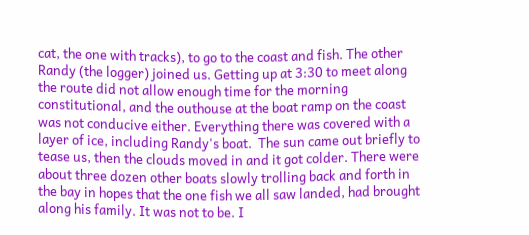cat, the one with tracks), to go to the coast and fish. The other Randy (the logger) joined us. Getting up at 3:30 to meet along the route did not allow enough time for the morning constitutional, and the outhouse at the boat ramp on the coast was not conducive either. Everything there was covered with a layer of ice, including Randy's boat.  The sun came out briefly to tease us, then the clouds moved in and it got colder. There were about three dozen other boats slowly trolling back and forth in the bay in hopes that the one fish we all saw landed, had brought along his family. It was not to be. I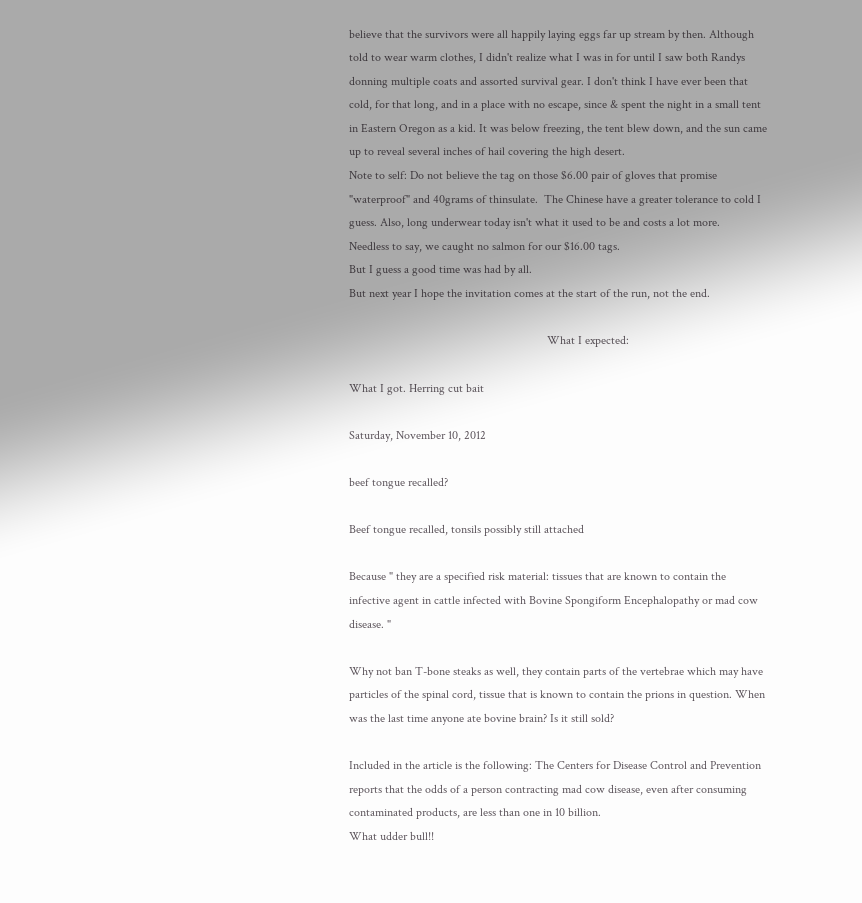believe that the survivors were all happily laying eggs far up stream by then. Although told to wear warm clothes, I didn't realize what I was in for until I saw both Randys donning multiple coats and assorted survival gear. I don't think I have ever been that cold, for that long, and in a place with no escape, since & spent the night in a small tent in Eastern Oregon as a kid. It was below freezing, the tent blew down, and the sun came up to reveal several inches of hail covering the high desert.
Note to self: Do not believe the tag on those $6.00 pair of gloves that promise "waterproof" and 40grams of thinsulate.  The Chinese have a greater tolerance to cold I guess. Also, long underwear today isn't what it used to be and costs a lot more.
Needless to say, we caught no salmon for our $16.00 tags.
But I guess a good time was had by all.
But next year I hope the invitation comes at the start of the run, not the end.

                                                                  What I expected:

What I got. Herring cut bait

Saturday, November 10, 2012

beef tongue recalled?

Beef tongue recalled, tonsils possibly still attached

Because " they are a specified risk material: tissues that are known to contain the infective agent in cattle infected with Bovine Spongiform Encephalopathy or mad cow disease. "

Why not ban T-bone steaks as well, they contain parts of the vertebrae which may have particles of the spinal cord, tissue that is known to contain the prions in question. When was the last time anyone ate bovine brain? Is it still sold?

Included in the article is the following: The Centers for Disease Control and Prevention reports that the odds of a person contracting mad cow disease, even after consuming contaminated products, are less than one in 10 billion.
What udder bull!!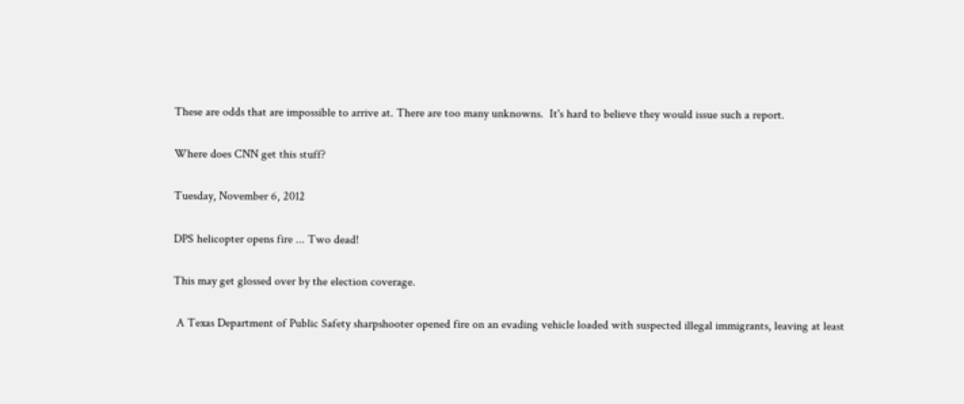These are odds that are impossible to arrive at. There are too many unknowns.  It's hard to believe they would issue such a report.

Where does CNN get this stuff?

Tuesday, November 6, 2012

DPS helicopter opens fire ... Two dead!

This may get glossed over by the election coverage.

 A Texas Department of Public Safety sharpshooter opened fire on an evading vehicle loaded with suspected illegal immigrants, leaving at least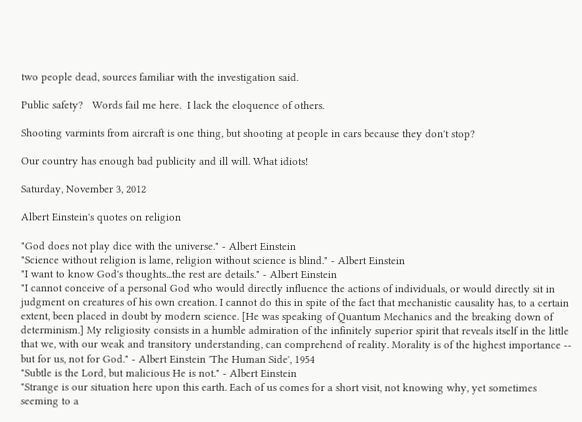two people dead, sources familiar with the investigation said.

Public safety?   Words fail me here.  I lack the eloquence of others.

Shooting varmints from aircraft is one thing, but shooting at people in cars because they don't stop?

Our country has enough bad publicity and ill will. What idiots!

Saturday, November 3, 2012

Albert Einstein's quotes on religion

"God does not play dice with the universe." - Albert Einstein
"Science without religion is lame, religion without science is blind." - Albert Einstein
"I want to know God's thoughts...the rest are details." - Albert Einstein
"I cannot conceive of a personal God who would directly influence the actions of individuals, or would directly sit in judgment on creatures of his own creation. I cannot do this in spite of the fact that mechanistic causality has, to a certain extent, been placed in doubt by modern science. [He was speaking of Quantum Mechanics and the breaking down of determinism.] My religiosity consists in a humble admiration of the infinitely superior spirit that reveals itself in the little that we, with our weak and transitory understanding, can comprehend of reality. Morality is of the highest importance -- but for us, not for God." - Albert Einstein 'The Human Side', 1954
"Subtle is the Lord, but malicious He is not." - Albert Einstein
"Strange is our situation here upon this earth. Each of us comes for a short visit, not knowing why, yet sometimes seeming to a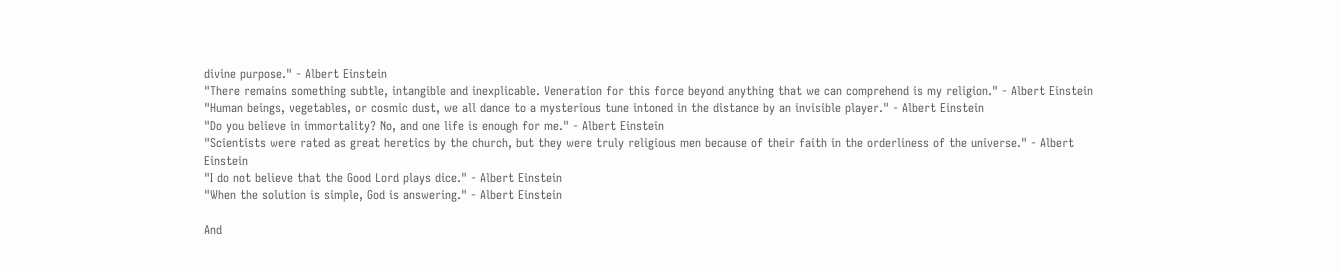divine purpose." - Albert Einstein
"There remains something subtle, intangible and inexplicable. Veneration for this force beyond anything that we can comprehend is my religion." - Albert Einstein
"Human beings, vegetables, or cosmic dust, we all dance to a mysterious tune intoned in the distance by an invisible player." - Albert Einstein
"Do you believe in immortality? No, and one life is enough for me." - Albert Einstein
"Scientists were rated as great heretics by the church, but they were truly religious men because of their faith in the orderliness of the universe." - Albert Einstein
"I do not believe that the Good Lord plays dice." - Albert Einstein
"When the solution is simple, God is answering." - Albert Einstein

And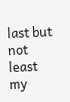last but not least my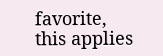favorite, this applies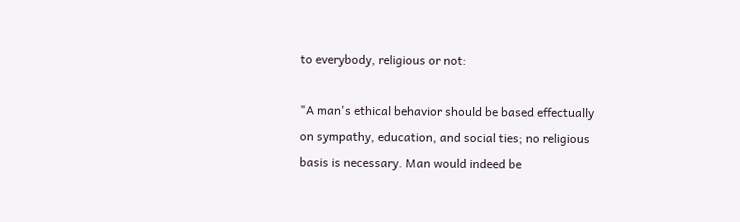to everybody, religious or not:

"A man's ethical behavior should be based effectually on sympathy, education, and social ties; no religious basis is necessary. Man would indeed be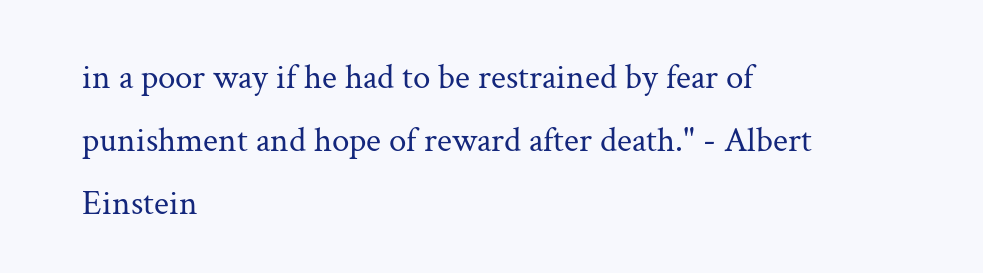in a poor way if he had to be restrained by fear of punishment and hope of reward after death." - Albert Einstein